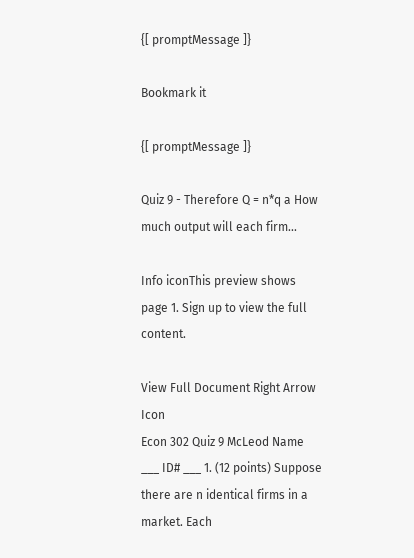{[ promptMessage ]}

Bookmark it

{[ promptMessage ]}

Quiz 9 - Therefore Q = n*q a How much output will each firm...

Info iconThis preview shows page 1. Sign up to view the full content.

View Full Document Right Arrow Icon
Econ 302 Quiz 9 McLeod Name ___ ID# ___ 1. (12 points) Suppose there are n identical firms in a market. Each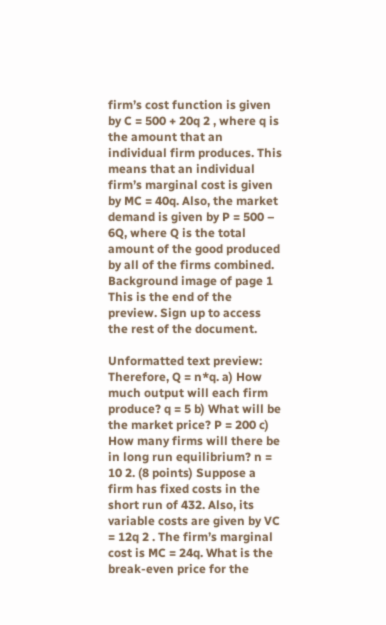firm’s cost function is given by C = 500 + 20q 2 , where q is the amount that an individual firm produces. This means that an individual firm’s marginal cost is given by MC = 40q. Also, the market demand is given by P = 500 – 6Q, where Q is the total amount of the good produced by all of the firms combined.
Background image of page 1
This is the end of the preview. Sign up to access the rest of the document.

Unformatted text preview: Therefore, Q = n*q. a) How much output will each firm produce? q = 5 b) What will be the market price? P = 200 c) How many firms will there be in long run equilibrium? n = 10 2. (8 points) Suppose a firm has fixed costs in the short run of 432. Also, its variable costs are given by VC = 12q 2 . The firm’s marginal cost is MC = 24q. What is the break-even price for the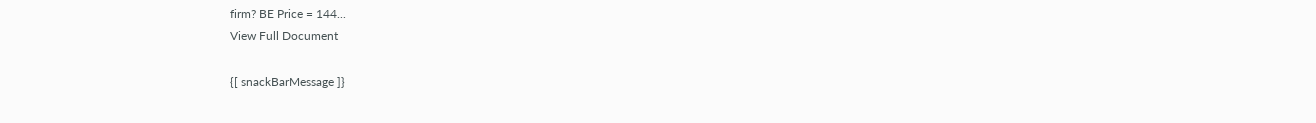firm? BE Price = 144...
View Full Document

{[ snackBarMessage ]}